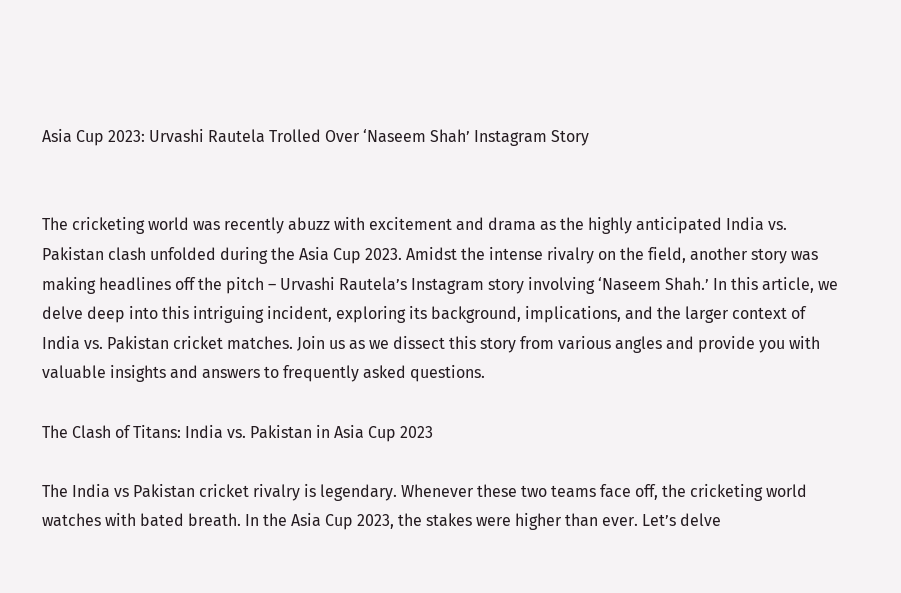Asia Cup 2023: Urvashi Rautela Trolled Over ‘Naseem Shah’ Instagram Story


The cricketing world was recently abuzz with excitement and drama as the highly anticipated India vs. Pakistan clash unfolded during the Asia Cup 2023. Amidst the intense rivalry on the field, another story was making headlines off the pitch – Urvashi Rautela’s Instagram story involving ‘Naseem Shah.’ In this article, we delve deep into this intriguing incident, exploring its background, implications, and the larger context of India vs. Pakistan cricket matches. Join us as we dissect this story from various angles and provide you with valuable insights and answers to frequently asked questions.

The Clash of Titans: India vs. Pakistan in Asia Cup 2023

The India vs Pakistan cricket rivalry is legendary. Whenever these two teams face off, the cricketing world watches with bated breath. In the Asia Cup 2023, the stakes were higher than ever. Let’s delve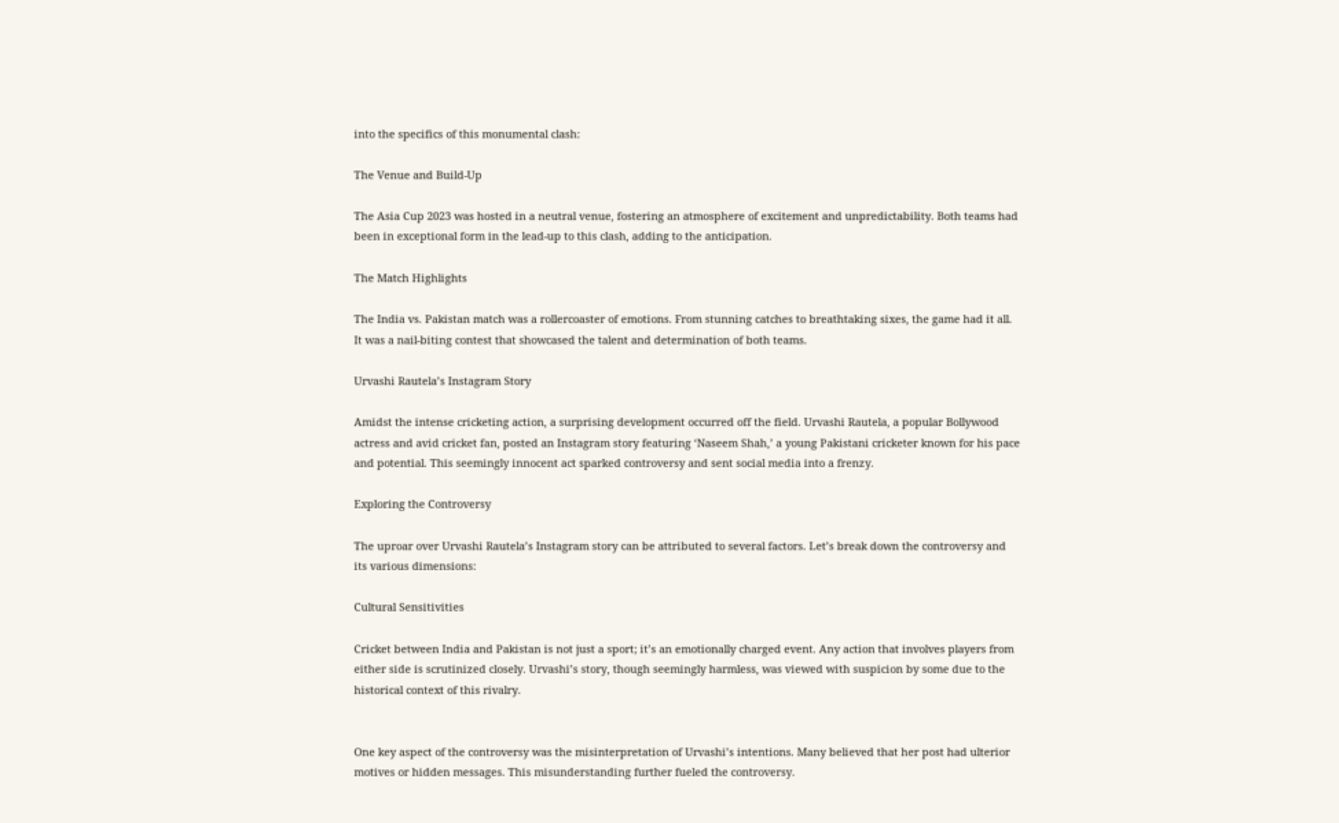into the specifics of this monumental clash:

The Venue and Build-Up

The Asia Cup 2023 was hosted in a neutral venue, fostering an atmosphere of excitement and unpredictability. Both teams had been in exceptional form in the lead-up to this clash, adding to the anticipation.

The Match Highlights

The India vs. Pakistan match was a rollercoaster of emotions. From stunning catches to breathtaking sixes, the game had it all. It was a nail-biting contest that showcased the talent and determination of both teams.

Urvashi Rautela’s Instagram Story

Amidst the intense cricketing action, a surprising development occurred off the field. Urvashi Rautela, a popular Bollywood actress and avid cricket fan, posted an Instagram story featuring ‘Naseem Shah,’ a young Pakistani cricketer known for his pace and potential. This seemingly innocent act sparked controversy and sent social media into a frenzy.

Exploring the Controversy

The uproar over Urvashi Rautela’s Instagram story can be attributed to several factors. Let’s break down the controversy and its various dimensions:

Cultural Sensitivities

Cricket between India and Pakistan is not just a sport; it’s an emotionally charged event. Any action that involves players from either side is scrutinized closely. Urvashi’s story, though seemingly harmless, was viewed with suspicion by some due to the historical context of this rivalry.


One key aspect of the controversy was the misinterpretation of Urvashi’s intentions. Many believed that her post had ulterior motives or hidden messages. This misunderstanding further fueled the controversy.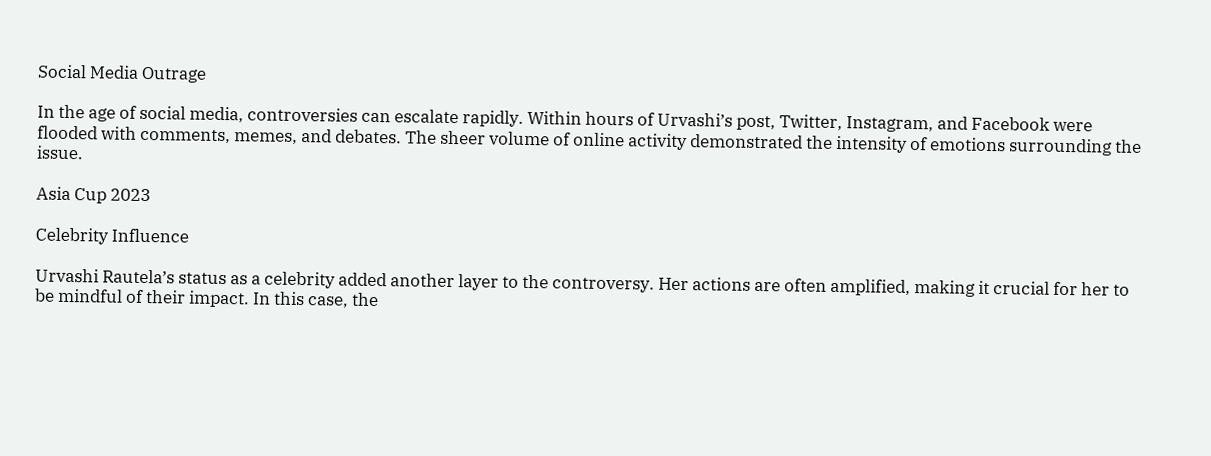Social Media Outrage

In the age of social media, controversies can escalate rapidly. Within hours of Urvashi’s post, Twitter, Instagram, and Facebook were flooded with comments, memes, and debates. The sheer volume of online activity demonstrated the intensity of emotions surrounding the issue.

Asia Cup 2023

Celebrity Influence

Urvashi Rautela’s status as a celebrity added another layer to the controversy. Her actions are often amplified, making it crucial for her to be mindful of their impact. In this case, the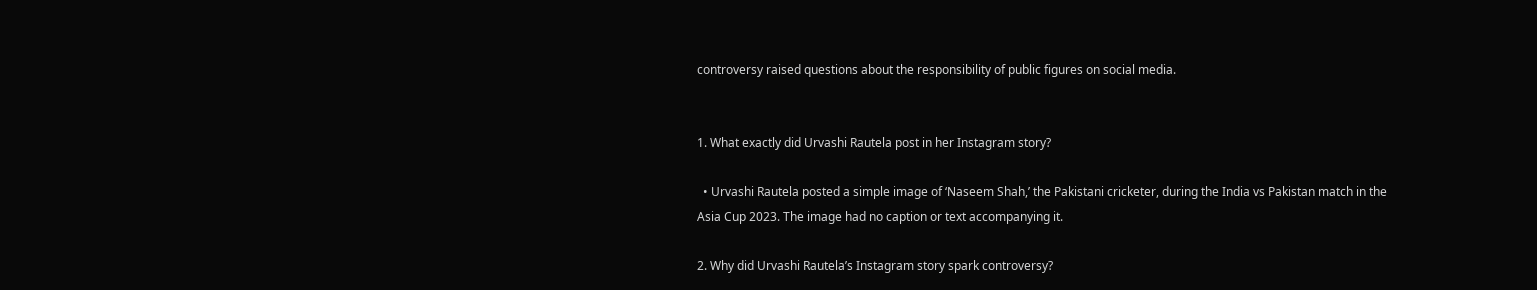controversy raised questions about the responsibility of public figures on social media.


1. What exactly did Urvashi Rautela post in her Instagram story?

  • Urvashi Rautela posted a simple image of ‘Naseem Shah,’ the Pakistani cricketer, during the India vs Pakistan match in the Asia Cup 2023. The image had no caption or text accompanying it.

2. Why did Urvashi Rautela’s Instagram story spark controversy?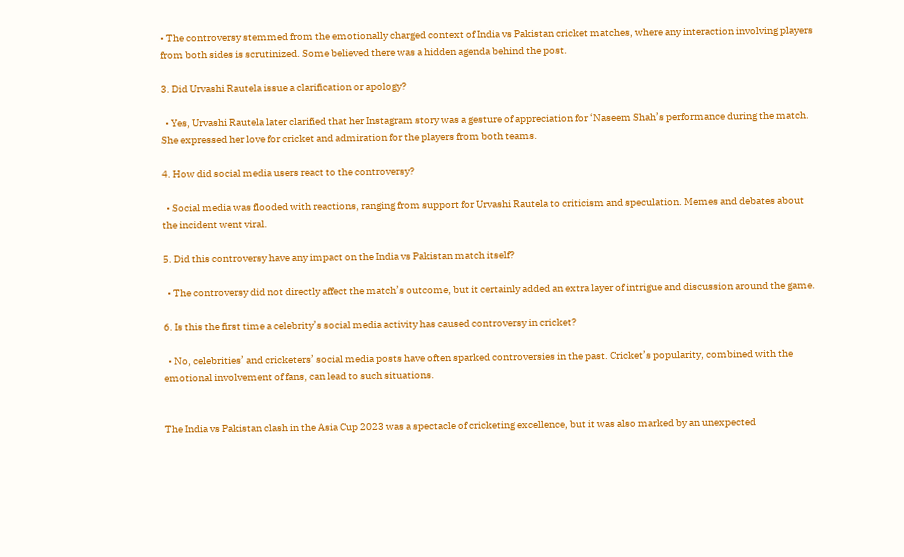• The controversy stemmed from the emotionally charged context of India vs Pakistan cricket matches, where any interaction involving players from both sides is scrutinized. Some believed there was a hidden agenda behind the post.

3. Did Urvashi Rautela issue a clarification or apology?

  • Yes, Urvashi Rautela later clarified that her Instagram story was a gesture of appreciation for ‘Naseem Shah’s performance during the match. She expressed her love for cricket and admiration for the players from both teams.

4. How did social media users react to the controversy?

  • Social media was flooded with reactions, ranging from support for Urvashi Rautela to criticism and speculation. Memes and debates about the incident went viral.

5. Did this controversy have any impact on the India vs Pakistan match itself?

  • The controversy did not directly affect the match’s outcome, but it certainly added an extra layer of intrigue and discussion around the game.

6. Is this the first time a celebrity’s social media activity has caused controversy in cricket?

  • No, celebrities’ and cricketers’ social media posts have often sparked controversies in the past. Cricket’s popularity, combined with the emotional involvement of fans, can lead to such situations.


The India vs Pakistan clash in the Asia Cup 2023 was a spectacle of cricketing excellence, but it was also marked by an unexpected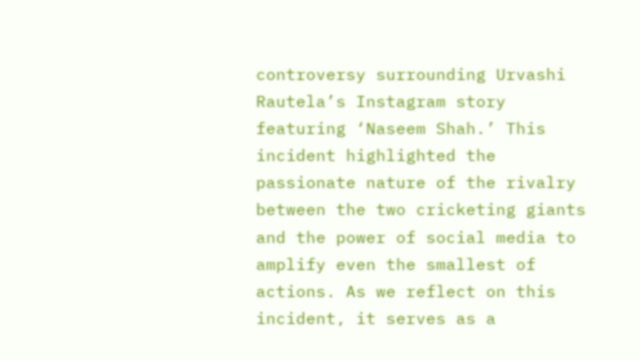controversy surrounding Urvashi Rautela’s Instagram story featuring ‘Naseem Shah.’ This incident highlighted the passionate nature of the rivalry between the two cricketing giants and the power of social media to amplify even the smallest of actions. As we reflect on this incident, it serves as a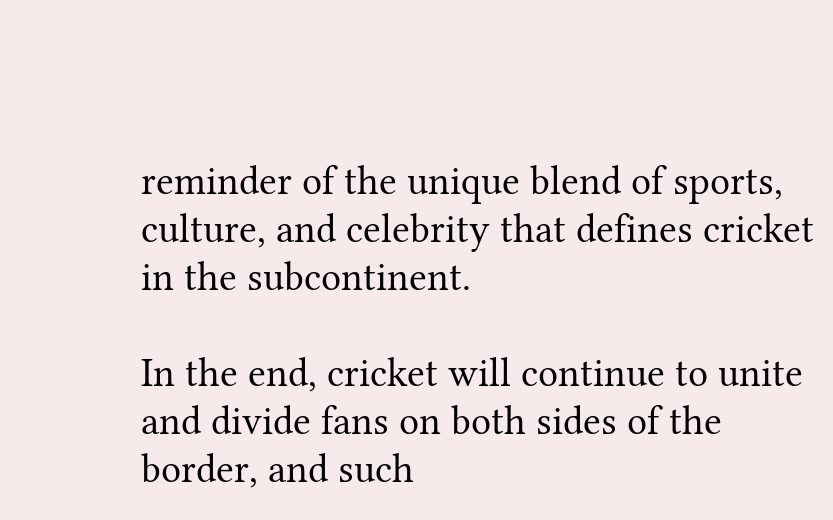reminder of the unique blend of sports, culture, and celebrity that defines cricket in the subcontinent.

In the end, cricket will continue to unite and divide fans on both sides of the border, and such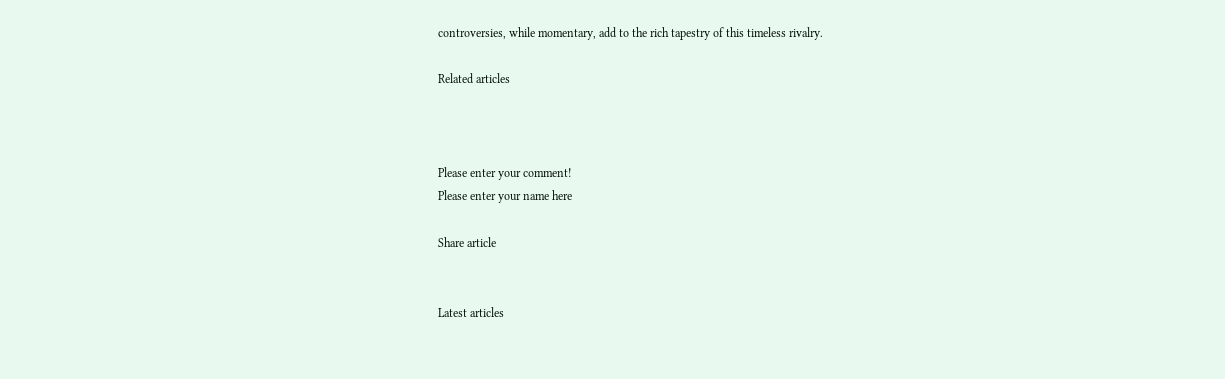controversies, while momentary, add to the rich tapestry of this timeless rivalry.

Related articles



Please enter your comment!
Please enter your name here

Share article


Latest articles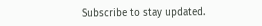Subscribe to stay updated.